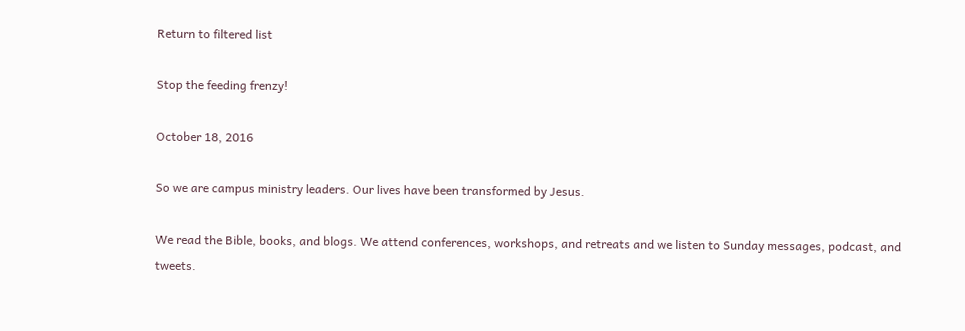Return to filtered list

Stop the feeding frenzy!

October 18, 2016

So we are campus ministry leaders. Our lives have been transformed by Jesus.

We read the Bible, books, and blogs. We attend conferences, workshops, and retreats and we listen to Sunday messages, podcast, and tweets.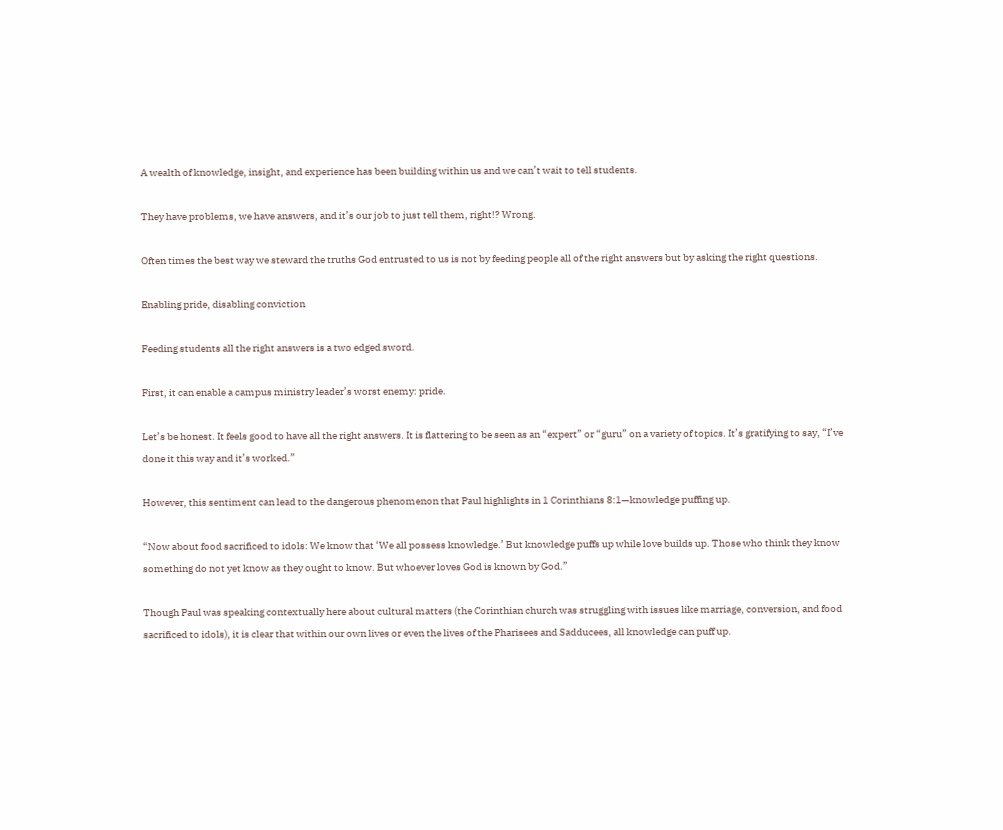A wealth of knowledge, insight, and experience has been building within us and we can’t wait to tell students.

They have problems, we have answers, and it’s our job to just tell them, right!? Wrong.

Often times the best way we steward the truths God entrusted to us is not by feeding people all of the right answers but by asking the right questions.

Enabling pride, disabling conviction

Feeding students all the right answers is a two edged sword.

First, it can enable a campus ministry leader’s worst enemy: pride.

Let’s be honest. It feels good to have all the right answers. It is flattering to be seen as an “expert” or “guru” on a variety of topics. It’s gratifying to say, “I’ve done it this way and it’s worked.”

However, this sentiment can lead to the dangerous phenomenon that Paul highlights in 1 Corinthians 8:1—knowledge puffing up.

“Now about food sacrificed to idols: We know that ‘We all possess knowledge.’ But knowledge puffs up while love builds up. Those who think they know something do not yet know as they ought to know. But whoever loves God is known by God.”

Though Paul was speaking contextually here about cultural matters (the Corinthian church was struggling with issues like marriage, conversion, and food sacrificed to idols), it is clear that within our own lives or even the lives of the Pharisees and Sadducees, all knowledge can puff up.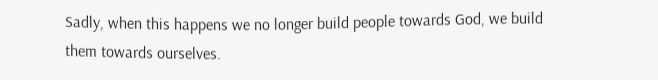Sadly, when this happens we no longer build people towards God, we build them towards ourselves.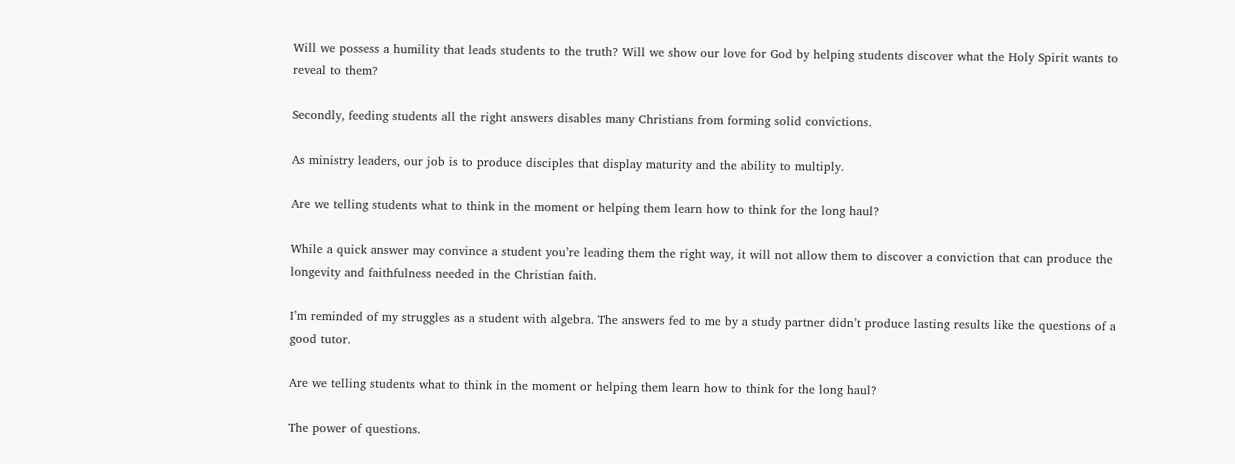Will we possess a humility that leads students to the truth? Will we show our love for God by helping students discover what the Holy Spirit wants to reveal to them?

Secondly, feeding students all the right answers disables many Christians from forming solid convictions.

As ministry leaders, our job is to produce disciples that display maturity and the ability to multiply.

Are we telling students what to think in the moment or helping them learn how to think for the long haul?

While a quick answer may convince a student you’re leading them the right way, it will not allow them to discover a conviction that can produce the longevity and faithfulness needed in the Christian faith.

I’m reminded of my struggles as a student with algebra. The answers fed to me by a study partner didn’t produce lasting results like the questions of a good tutor.

Are we telling students what to think in the moment or helping them learn how to think for the long haul?

The power of questions.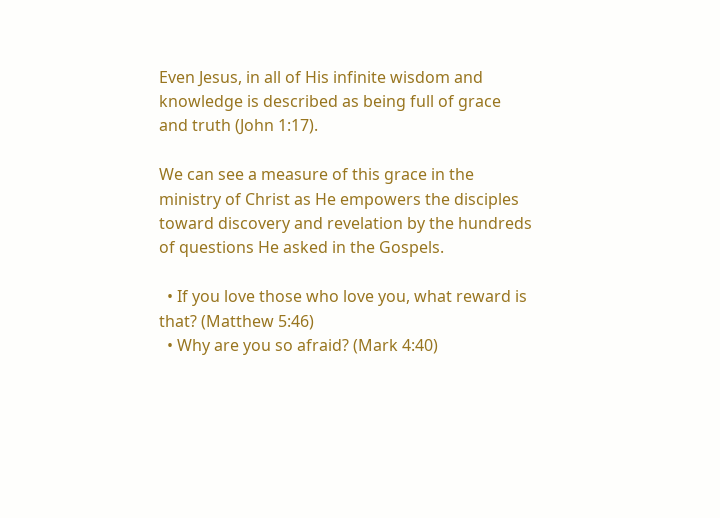Even Jesus, in all of His infinite wisdom and knowledge is described as being full of grace and truth (John 1:17).

We can see a measure of this grace in the ministry of Christ as He empowers the disciples toward discovery and revelation by the hundreds of questions He asked in the Gospels.

  • If you love those who love you, what reward is that? (Matthew 5:46)
  • Why are you so afraid? (Mark 4:40)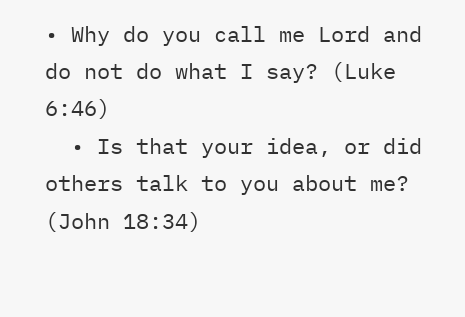• Why do you call me Lord and do not do what I say? (Luke 6:46)
  • Is that your idea, or did others talk to you about me? (John 18:34)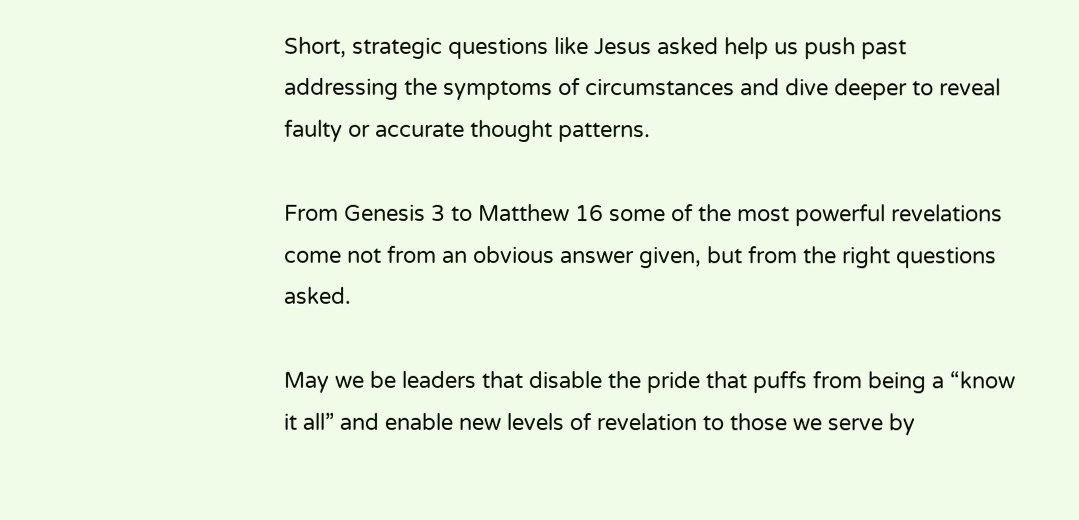Short, strategic questions like Jesus asked help us push past addressing the symptoms of circumstances and dive deeper to reveal faulty or accurate thought patterns.

From Genesis 3 to Matthew 16 some of the most powerful revelations come not from an obvious answer given, but from the right questions asked.

May we be leaders that disable the pride that puffs from being a “know it all” and enable new levels of revelation to those we serve by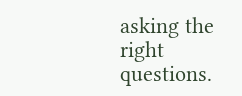asking the right questions.